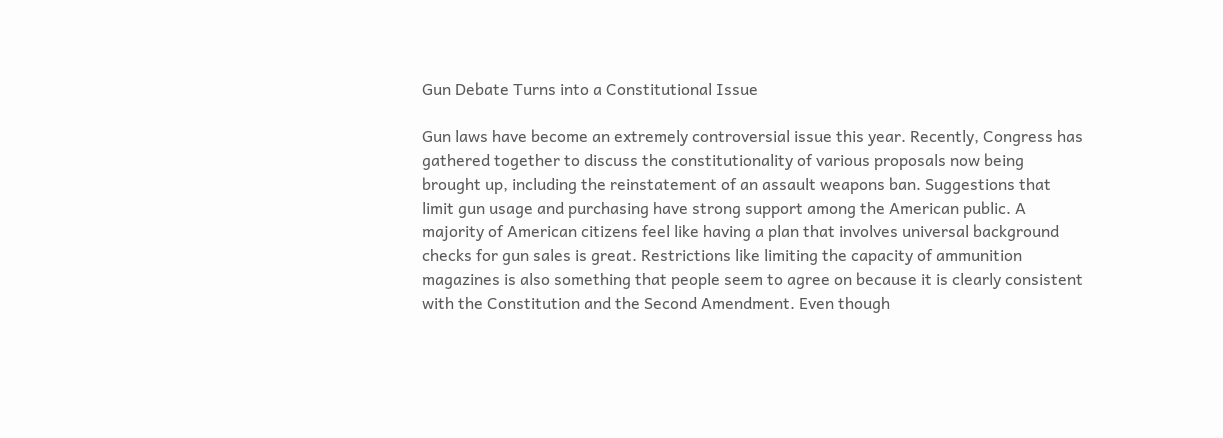Gun Debate Turns into a Constitutional Issue

Gun laws have become an extremely controversial issue this year. Recently, Congress has gathered together to discuss the constitutionality of various proposals now being brought up, including the reinstatement of an assault weapons ban. Suggestions that limit gun usage and purchasing have strong support among the American public. A majority of American citizens feel like having a plan that involves universal background checks for gun sales is great. Restrictions like limiting the capacity of ammunition magazines is also something that people seem to agree on because it is clearly consistent with the Constitution and the Second Amendment. Even though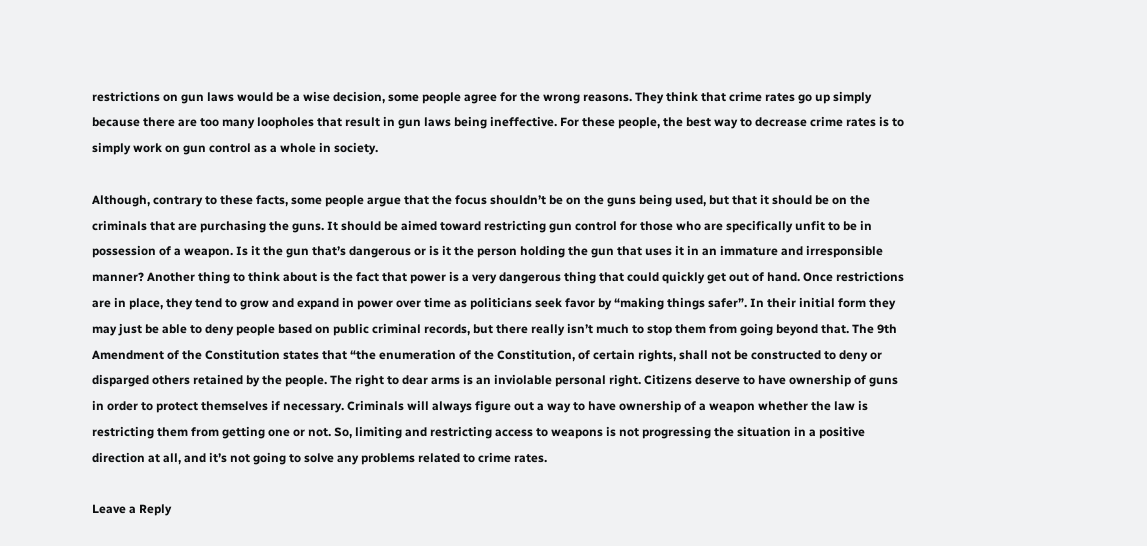restrictions on gun laws would be a wise decision, some people agree for the wrong reasons. They think that crime rates go up simply because there are too many loopholes that result in gun laws being ineffective. For these people, the best way to decrease crime rates is to simply work on gun control as a whole in society.

Although, contrary to these facts, some people argue that the focus shouldn’t be on the guns being used, but that it should be on the criminals that are purchasing the guns. It should be aimed toward restricting gun control for those who are specifically unfit to be in possession of a weapon. Is it the gun that’s dangerous or is it the person holding the gun that uses it in an immature and irresponsible manner? Another thing to think about is the fact that power is a very dangerous thing that could quickly get out of hand. Once restrictions are in place, they tend to grow and expand in power over time as politicians seek favor by “making things safer”. In their initial form they may just be able to deny people based on public criminal records, but there really isn’t much to stop them from going beyond that. The 9th Amendment of the Constitution states that “the enumeration of the Constitution, of certain rights, shall not be constructed to deny or disparged others retained by the people. The right to dear arms is an inviolable personal right. Citizens deserve to have ownership of guns in order to protect themselves if necessary. Criminals will always figure out a way to have ownership of a weapon whether the law is restricting them from getting one or not. So, limiting and restricting access to weapons is not progressing the situation in a positive direction at all, and it’s not going to solve any problems related to crime rates.

Leave a Reply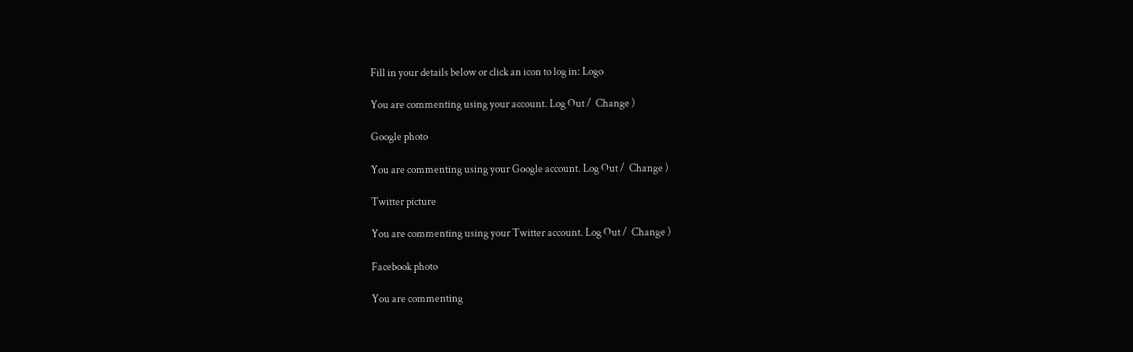Fill in your details below or click an icon to log in: Logo

You are commenting using your account. Log Out /  Change )

Google photo

You are commenting using your Google account. Log Out /  Change )

Twitter picture

You are commenting using your Twitter account. Log Out /  Change )

Facebook photo

You are commenting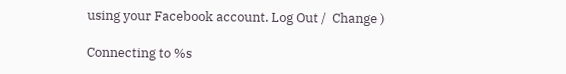using your Facebook account. Log Out /  Change )

Connecting to %s